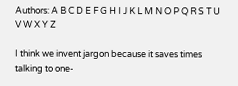Authors: A B C D E F G H I J K L M N O P Q R S T U V W X Y Z

I think we invent jargon because it saves times talking to one-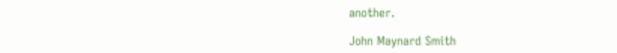another.

John Maynard Smith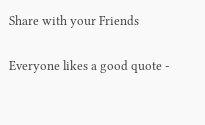Share with your Friends

Everyone likes a good quote -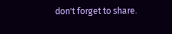don't forget to share.